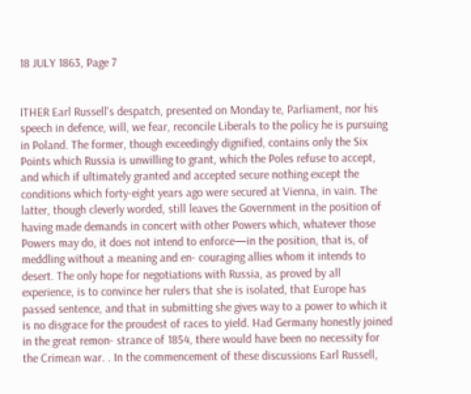18 JULY 1863, Page 7


ITHER Earl Russell's despatch, presented on Monday te, Parliament, nor his speech in defence, will, we fear, reconcile Liberals to the policy he is pursuing in Poland. The former, though exceedingly dignified, contains only the Six Points which Russia is unwilling to grant, which the Poles refuse to accept, and which if ultimately granted and accepted secure nothing except the conditions which forty-eight years ago were secured at Vienna, in vain. The latter, though cleverly worded, still leaves the Government in the position of having made demands in concert with other Powers which, whatever those Powers may do, it does not intend to enforce—in the position, that is, of meddling without a meaning and en- couraging allies whom it intends to desert. The only hope for negotiations with Russia, as proved by all experience, is to convince her rulers that she is isolated, that Europe has passed sentence, and that in submitting she gives way to a power to which it is no disgrace for the proudest of races to yield. Had Germany honestly joined in the great remon- strance of 1854, there would have been no necessity for the Crimean war. . In the commencement of these discussions Earl Russell,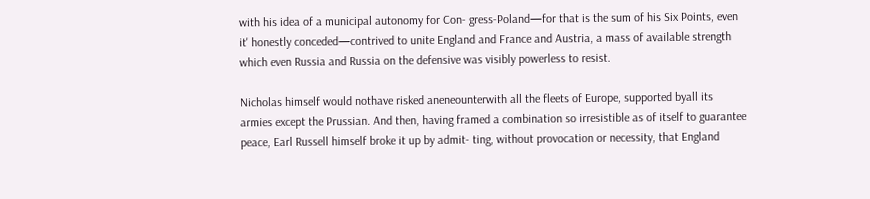with his idea of a municipal autonomy for Con- gress-Poland—for that is the sum of his Six Points, even it' honestly conceded—contrived to unite England and France and Austria, a mass of available strength which even Russia and Russia on the defensive was visibly powerless to resist.

Nicholas himself would nothave risked aneneounterwith all the fleets of Europe, supported byall its armies except the Prussian. And then, having framed a combination so irresistible as of itself to guarantee peace, Earl Russell himself broke it up by admit- ting, without provocation or necessity, that England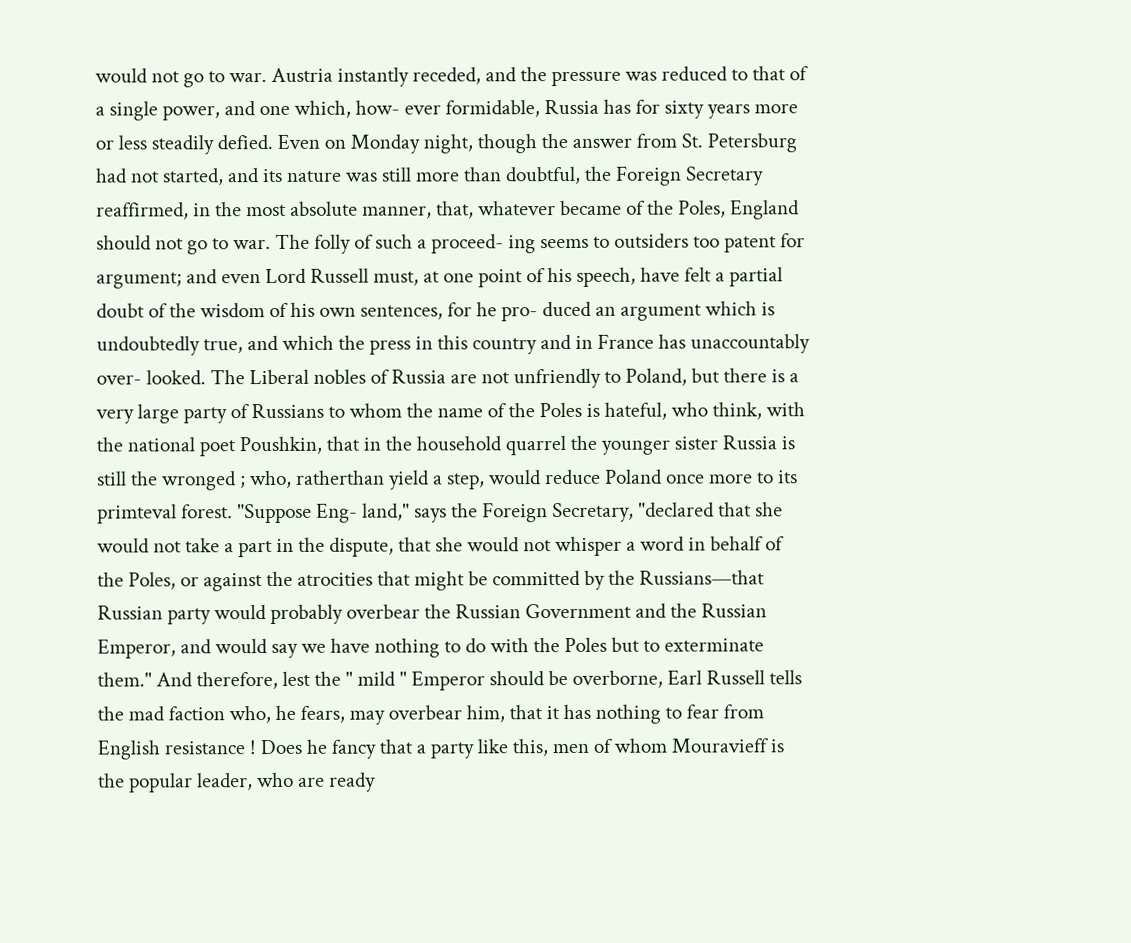would not go to war. Austria instantly receded, and the pressure was reduced to that of a single power, and one which, how- ever formidable, Russia has for sixty years more or less steadily defied. Even on Monday night, though the answer from St. Petersburg had not started, and its nature was still more than doubtful, the Foreign Secretary reaffirmed, in the most absolute manner, that, whatever became of the Poles, England should not go to war. The folly of such a proceed- ing seems to outsiders too patent for argument; and even Lord Russell must, at one point of his speech, have felt a partial doubt of the wisdom of his own sentences, for he pro- duced an argument which is undoubtedly true, and which the press in this country and in France has unaccountably over- looked. The Liberal nobles of Russia are not unfriendly to Poland, but there is a very large party of Russians to whom the name of the Poles is hateful, who think, with the national poet Poushkin, that in the household quarrel the younger sister Russia is still the wronged ; who, ratherthan yield a step, would reduce Poland once more to its primteval forest. "Suppose Eng- land," says the Foreign Secretary, "declared that she would not take a part in the dispute, that she would not whisper a word in behalf of the Poles, or against the atrocities that might be committed by the Russians—that Russian party would probably overbear the Russian Government and the Russian Emperor, and would say we have nothing to do with the Poles but to exterminate them." And therefore, lest the " mild " Emperor should be overborne, Earl Russell tells the mad faction who, he fears, may overbear him, that it has nothing to fear from English resistance ! Does he fancy that a party like this, men of whom Mouravieff is the popular leader, who are ready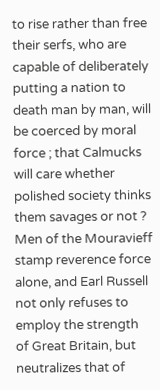to rise rather than free their serfs, who are capable of deliberately putting a nation to death man by man, will be coerced by moral force ; that Calmucks will care whether polished society thinks them savages or not ? Men of the Mouravieff stamp reverence force alone, and Earl Russell not only refuses to employ the strength of Great Britain, but neutralizes that of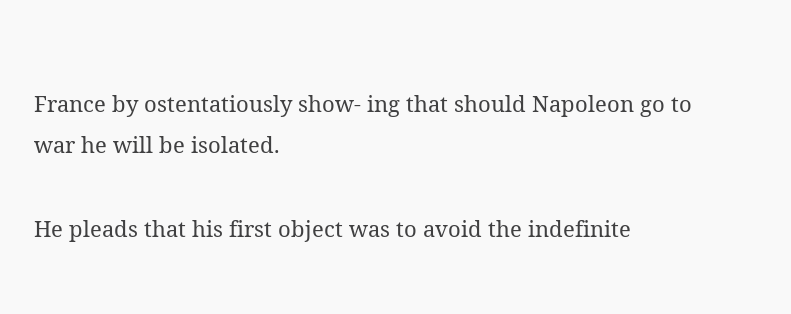France by ostentatiously show- ing that should Napoleon go to war he will be isolated.

He pleads that his first object was to avoid the indefinite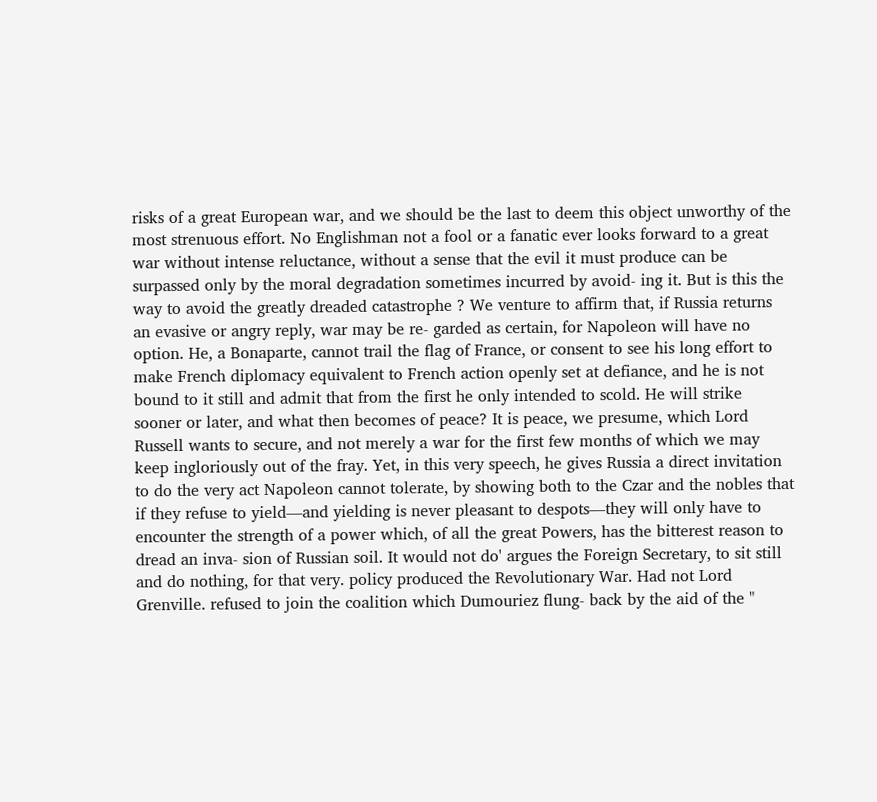risks of a great European war, and we should be the last to deem this object unworthy of the most strenuous effort. No Englishman not a fool or a fanatic ever looks forward to a great war without intense reluctance, without a sense that the evil it must produce can be surpassed only by the moral degradation sometimes incurred by avoid- ing it. But is this the way to avoid the greatly dreaded catastrophe ? We venture to affirm that, if Russia returns an evasive or angry reply, war may be re- garded as certain, for Napoleon will have no option. He, a Bonaparte, cannot trail the flag of France, or consent to see his long effort to make French diplomacy equivalent to French action openly set at defiance, and he is not bound to it still and admit that from the first he only intended to scold. He will strike sooner or later, and what then becomes of peace? It is peace, we presume, which Lord Russell wants to secure, and not merely a war for the first few months of which we may keep ingloriously out of the fray. Yet, in this very speech, he gives Russia a direct invitation to do the very act Napoleon cannot tolerate, by showing both to the Czar and the nobles that if they refuse to yield—and yielding is never pleasant to despots—they will only have to encounter the strength of a power which, of all the great Powers, has the bitterest reason to dread an inva- sion of Russian soil. It would not do' argues the Foreign Secretary, to sit still and do nothing, for that very. policy produced the Revolutionary War. Had not Lord Grenville. refused to join the coalition which Dumouriez flung- back by the aid of the "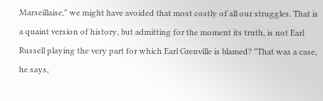Marseillaise," we might have avoided that most costly of all our struggles. That is a quaint version of history, but admitting for the moment its truth, is not Earl Russell playing the very part for which Earl Grenville is blamed? "That was a case, he says,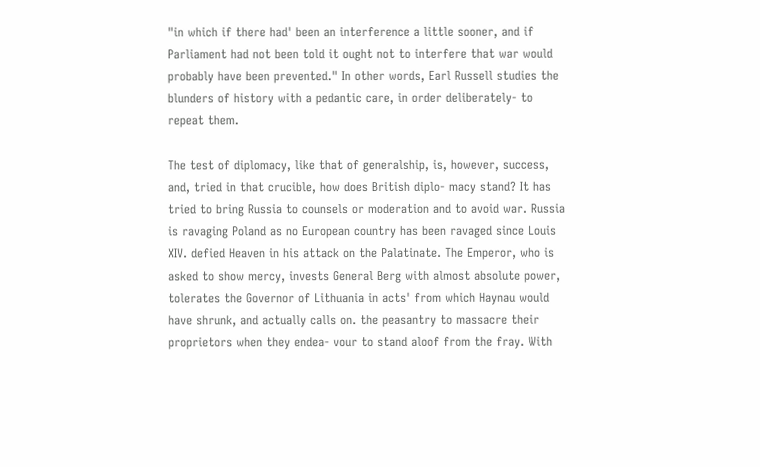"in which if there had' been an interference a little sooner, and if Parliament had not been told it ought not to interfere that war would probably have been prevented." In other words, Earl Russell studies the blunders of history with a pedantic care, in order deliberately- to repeat them.

The test of diplomacy, like that of generalship, is, however, success, and, tried in that crucible, how does British diplo- macy stand? It has tried to bring Russia to counsels or moderation and to avoid war. Russia is ravaging Poland as no European country has been ravaged since Louis XIV. defied Heaven in his attack on the Palatinate. The Emperor, who is asked to show mercy, invests General Berg with almost absolute power, tolerates the Governor of Lithuania in acts' from which Haynau would have shrunk, and actually calls on. the peasantry to massacre their proprietors when they endea- vour to stand aloof from the fray. With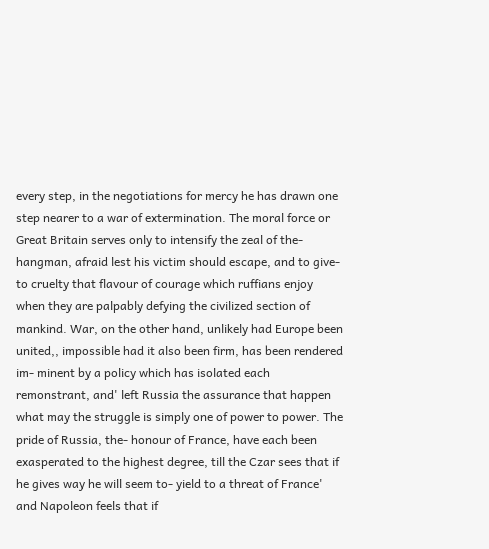every step, in the negotiations for mercy he has drawn one step nearer to a war of extermination. The moral force or Great Britain serves only to intensify the zeal of the- hangman, afraid lest his victim should escape, and to give- to cruelty that flavour of courage which ruffians enjoy when they are palpably defying the civilized section of mankind. War, on the other hand, unlikely had Europe been united,, impossible had it also been firm, has been rendered im- minent by a policy which has isolated each remonstrant, and' left Russia the assurance that happen what may the struggle is simply one of power to power. The pride of Russia, the- honour of France, have each been exasperated to the highest degree, till the Czar sees that if he gives way he will seem to- yield to a threat of France' and Napoleon feels that if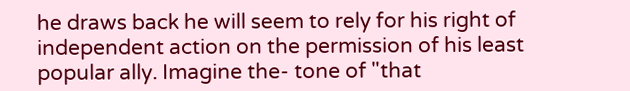he draws back he will seem to rely for his right of independent action on the permission of his least popular ally. Imagine the- tone of "that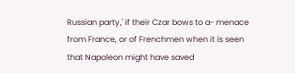Russian party,' if their Czar bows to a- menace from France, or of Frenchmen when it is seen that Napoleon might have saved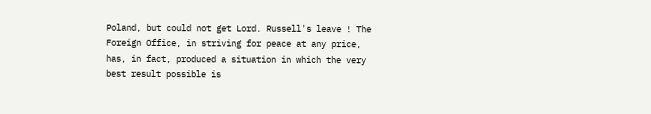Poland, but could not get Lord. Russell's leave ! The Foreign Office, in striving for peace at any price, has, in fact, produced a situation in which the very best result possible is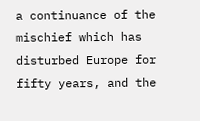a continuance of the mischief which has disturbed Europe for fifty years, and the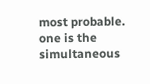most probable. one is the simultaneous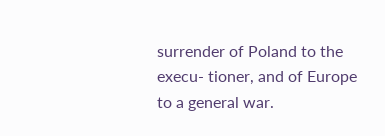surrender of Poland to the execu- tioner, and of Europe to a general war.